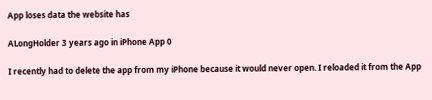App loses data the website has

ALongHolder 3 years ago in iPhone App 0

I recently had to delete the app from my iPhone because it would never open. I reloaded it from the App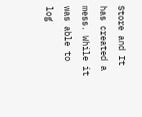Store and It has created a mess. While it was able to log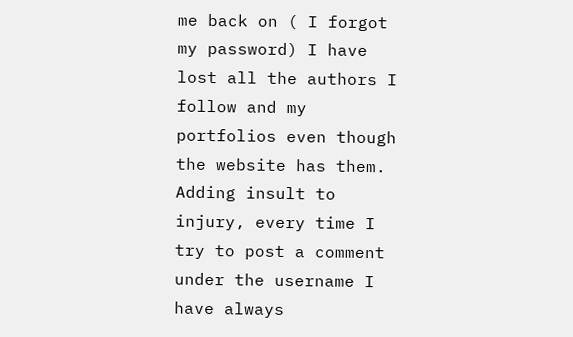me back on ( I forgot my password) I have lost all the authors I follow and my portfolios even though the website has them. Adding insult to injury, every time I try to post a comment under the username I have always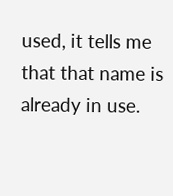used, it tells me that that name is already in use.